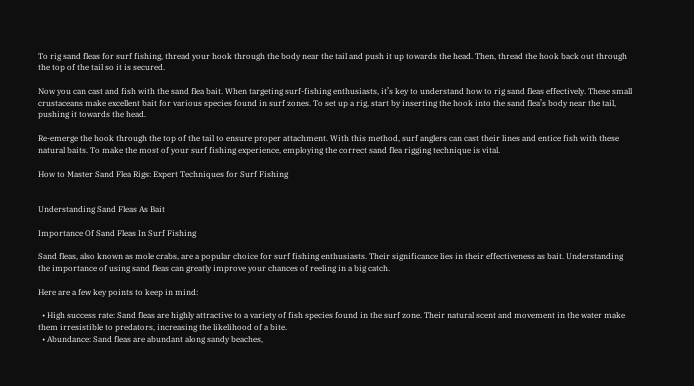To rig sand fleas for surf fishing, thread your hook through the body near the tail and push it up towards the head. Then, thread the hook back out through the top of the tail so it is secured.

Now you can cast and fish with the sand flea bait. When targeting surf-fishing enthusiasts, it’s key to understand how to rig sand fleas effectively. These small crustaceans make excellent bait for various species found in surf zones. To set up a rig, start by inserting the hook into the sand flea’s body near the tail, pushing it towards the head.

Re-emerge the hook through the top of the tail to ensure proper attachment. With this method, surf anglers can cast their lines and entice fish with these natural baits. To make the most of your surf fishing experience, employing the correct sand flea rigging technique is vital.

How to Master Sand Flea Rigs: Expert Techniques for Surf Fishing


Understanding Sand Fleas As Bait

Importance Of Sand Fleas In Surf Fishing

Sand fleas, also known as mole crabs, are a popular choice for surf fishing enthusiasts. Their significance lies in their effectiveness as bait. Understanding the importance of using sand fleas can greatly improve your chances of reeling in a big catch.

Here are a few key points to keep in mind:

  • High success rate: Sand fleas are highly attractive to a variety of fish species found in the surf zone. Their natural scent and movement in the water make them irresistible to predators, increasing the likelihood of a bite.
  • Abundance: Sand fleas are abundant along sandy beaches,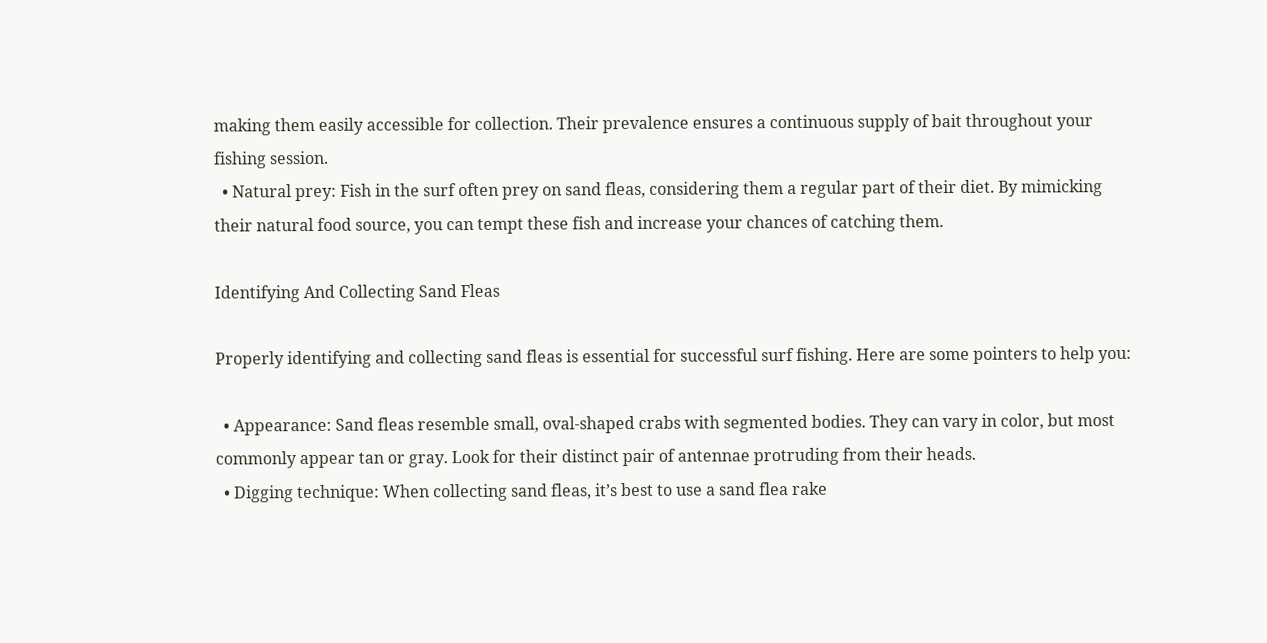making them easily accessible for collection. Their prevalence ensures a continuous supply of bait throughout your fishing session.
  • Natural prey: Fish in the surf often prey on sand fleas, considering them a regular part of their diet. By mimicking their natural food source, you can tempt these fish and increase your chances of catching them.

Identifying And Collecting Sand Fleas

Properly identifying and collecting sand fleas is essential for successful surf fishing. Here are some pointers to help you:

  • Appearance: Sand fleas resemble small, oval-shaped crabs with segmented bodies. They can vary in color, but most commonly appear tan or gray. Look for their distinct pair of antennae protruding from their heads.
  • Digging technique: When collecting sand fleas, it’s best to use a sand flea rake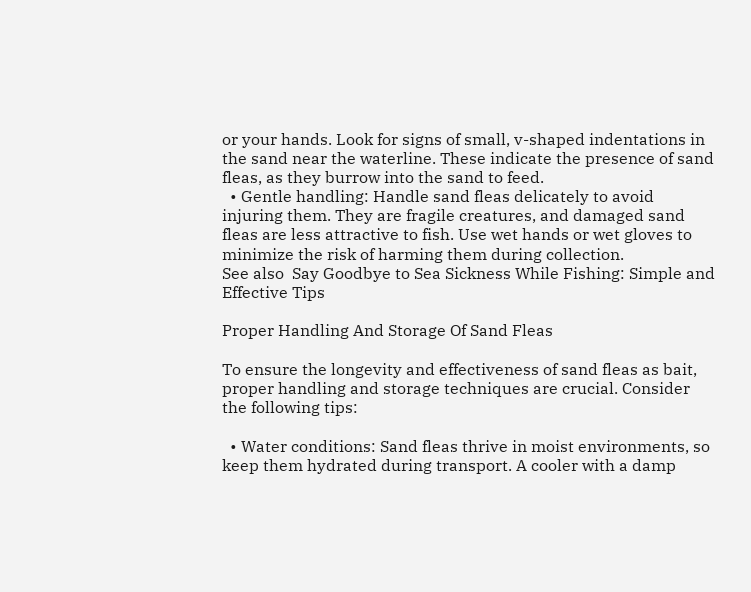or your hands. Look for signs of small, v-shaped indentations in the sand near the waterline. These indicate the presence of sand fleas, as they burrow into the sand to feed.
  • Gentle handling: Handle sand fleas delicately to avoid injuring them. They are fragile creatures, and damaged sand fleas are less attractive to fish. Use wet hands or wet gloves to minimize the risk of harming them during collection.
See also  Say Goodbye to Sea Sickness While Fishing: Simple and Effective Tips

Proper Handling And Storage Of Sand Fleas

To ensure the longevity and effectiveness of sand fleas as bait, proper handling and storage techniques are crucial. Consider the following tips:

  • Water conditions: Sand fleas thrive in moist environments, so keep them hydrated during transport. A cooler with a damp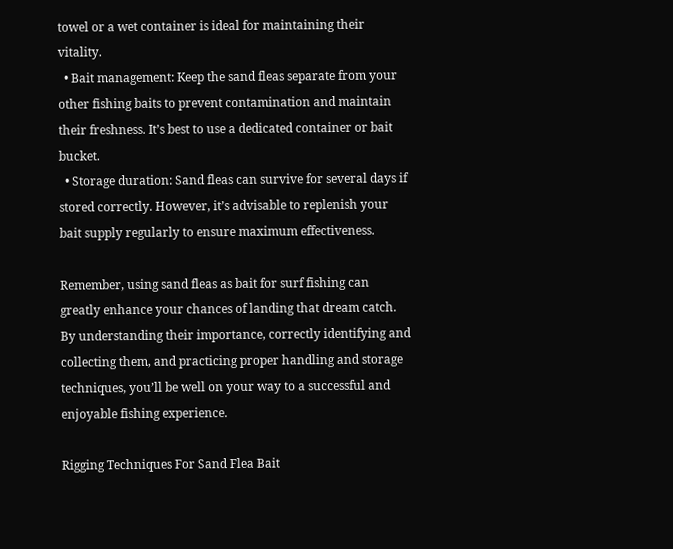towel or a wet container is ideal for maintaining their vitality.
  • Bait management: Keep the sand fleas separate from your other fishing baits to prevent contamination and maintain their freshness. It’s best to use a dedicated container or bait bucket.
  • Storage duration: Sand fleas can survive for several days if stored correctly. However, it’s advisable to replenish your bait supply regularly to ensure maximum effectiveness.

Remember, using sand fleas as bait for surf fishing can greatly enhance your chances of landing that dream catch. By understanding their importance, correctly identifying and collecting them, and practicing proper handling and storage techniques, you’ll be well on your way to a successful and enjoyable fishing experience.

Rigging Techniques For Sand Flea Bait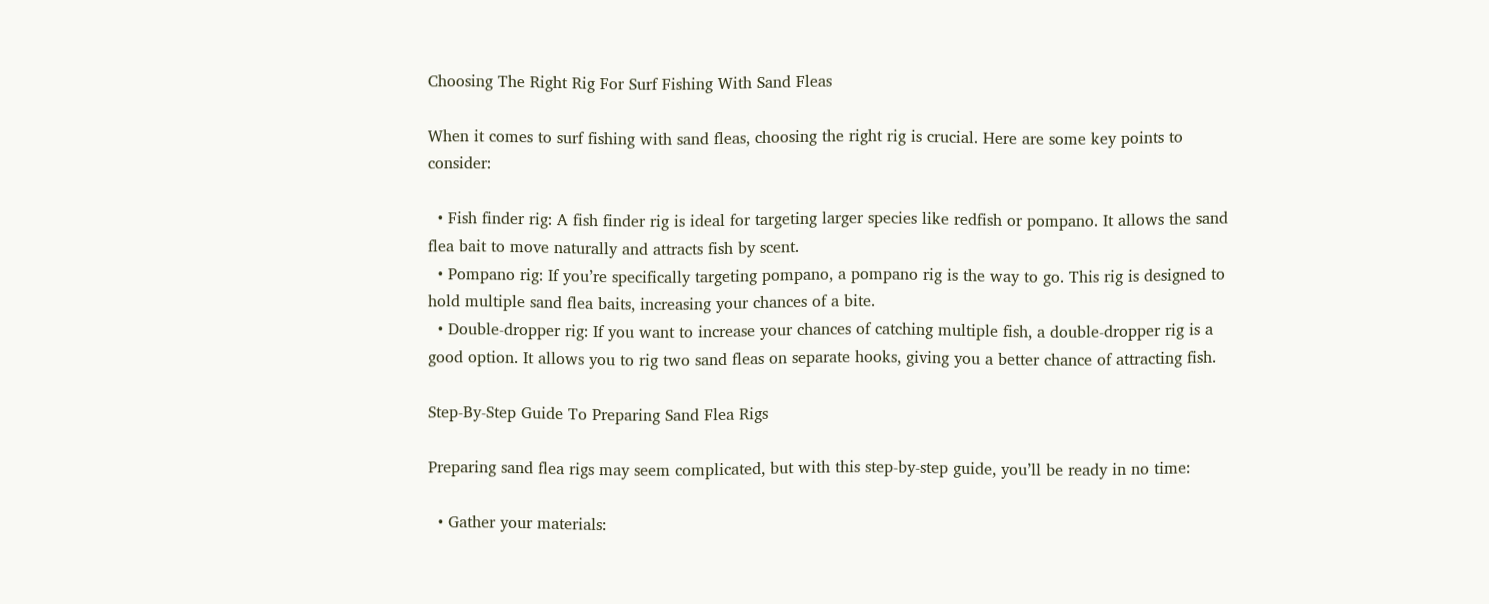Choosing The Right Rig For Surf Fishing With Sand Fleas

When it comes to surf fishing with sand fleas, choosing the right rig is crucial. Here are some key points to consider:

  • Fish finder rig: A fish finder rig is ideal for targeting larger species like redfish or pompano. It allows the sand flea bait to move naturally and attracts fish by scent.
  • Pompano rig: If you’re specifically targeting pompano, a pompano rig is the way to go. This rig is designed to hold multiple sand flea baits, increasing your chances of a bite.
  • Double-dropper rig: If you want to increase your chances of catching multiple fish, a double-dropper rig is a good option. It allows you to rig two sand fleas on separate hooks, giving you a better chance of attracting fish.

Step-By-Step Guide To Preparing Sand Flea Rigs

Preparing sand flea rigs may seem complicated, but with this step-by-step guide, you’ll be ready in no time:

  • Gather your materials: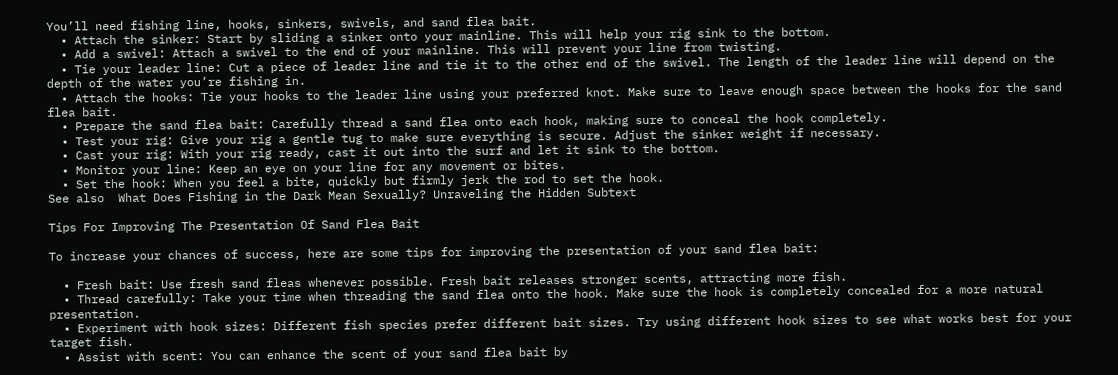You’ll need fishing line, hooks, sinkers, swivels, and sand flea bait.
  • Attach the sinker: Start by sliding a sinker onto your mainline. This will help your rig sink to the bottom.
  • Add a swivel: Attach a swivel to the end of your mainline. This will prevent your line from twisting.
  • Tie your leader line: Cut a piece of leader line and tie it to the other end of the swivel. The length of the leader line will depend on the depth of the water you’re fishing in.
  • Attach the hooks: Tie your hooks to the leader line using your preferred knot. Make sure to leave enough space between the hooks for the sand flea bait.
  • Prepare the sand flea bait: Carefully thread a sand flea onto each hook, making sure to conceal the hook completely.
  • Test your rig: Give your rig a gentle tug to make sure everything is secure. Adjust the sinker weight if necessary.
  • Cast your rig: With your rig ready, cast it out into the surf and let it sink to the bottom.
  • Monitor your line: Keep an eye on your line for any movement or bites.
  • Set the hook: When you feel a bite, quickly but firmly jerk the rod to set the hook.
See also  What Does Fishing in the Dark Mean Sexually? Unraveling the Hidden Subtext

Tips For Improving The Presentation Of Sand Flea Bait

To increase your chances of success, here are some tips for improving the presentation of your sand flea bait:

  • Fresh bait: Use fresh sand fleas whenever possible. Fresh bait releases stronger scents, attracting more fish.
  • Thread carefully: Take your time when threading the sand flea onto the hook. Make sure the hook is completely concealed for a more natural presentation.
  • Experiment with hook sizes: Different fish species prefer different bait sizes. Try using different hook sizes to see what works best for your target fish.
  • Assist with scent: You can enhance the scent of your sand flea bait by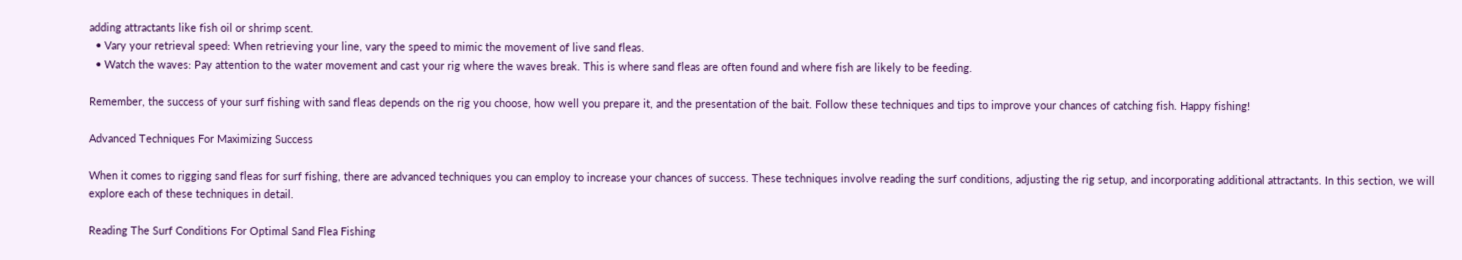adding attractants like fish oil or shrimp scent.
  • Vary your retrieval speed: When retrieving your line, vary the speed to mimic the movement of live sand fleas.
  • Watch the waves: Pay attention to the water movement and cast your rig where the waves break. This is where sand fleas are often found and where fish are likely to be feeding.

Remember, the success of your surf fishing with sand fleas depends on the rig you choose, how well you prepare it, and the presentation of the bait. Follow these techniques and tips to improve your chances of catching fish. Happy fishing!

Advanced Techniques For Maximizing Success

When it comes to rigging sand fleas for surf fishing, there are advanced techniques you can employ to increase your chances of success. These techniques involve reading the surf conditions, adjusting the rig setup, and incorporating additional attractants. In this section, we will explore each of these techniques in detail.

Reading The Surf Conditions For Optimal Sand Flea Fishing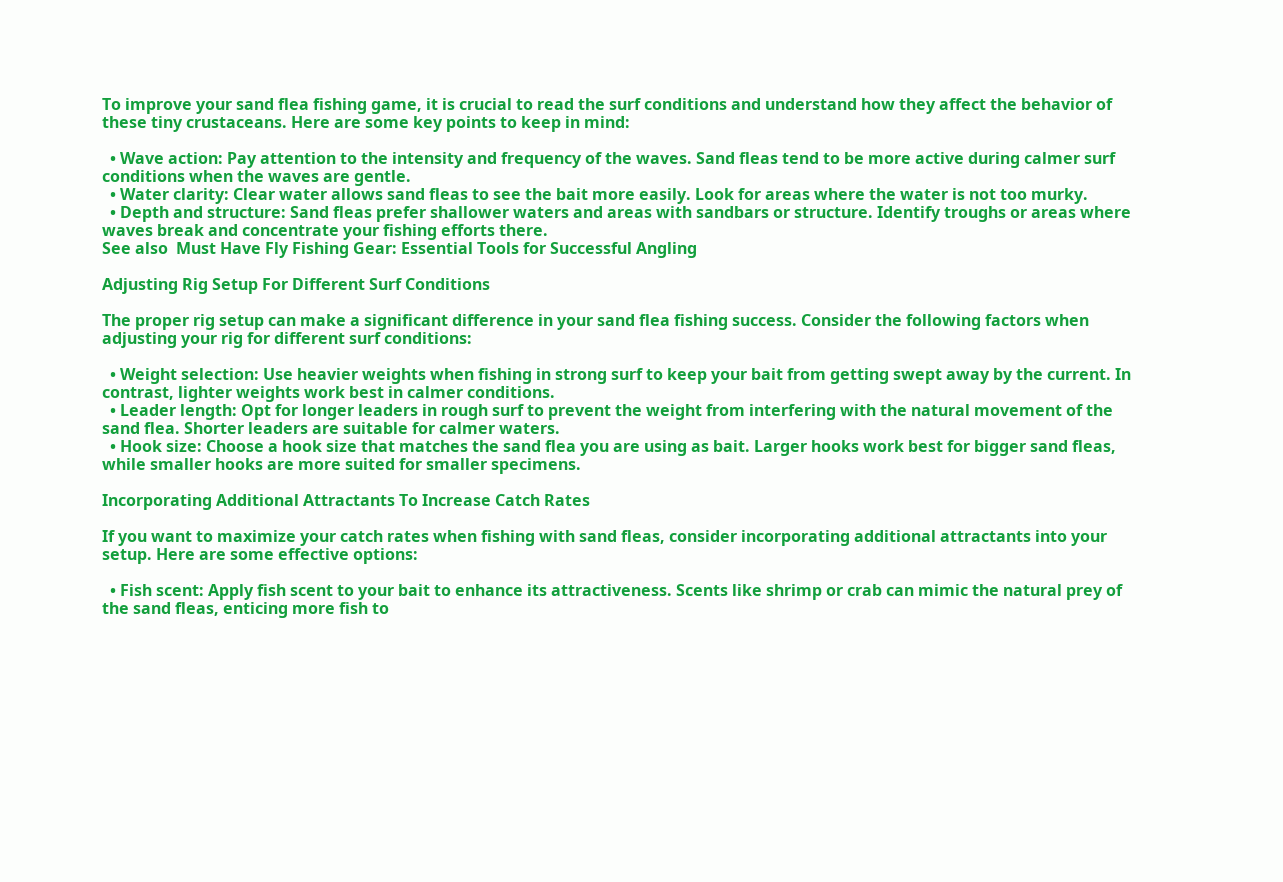To improve your sand flea fishing game, it is crucial to read the surf conditions and understand how they affect the behavior of these tiny crustaceans. Here are some key points to keep in mind:

  • Wave action: Pay attention to the intensity and frequency of the waves. Sand fleas tend to be more active during calmer surf conditions when the waves are gentle.
  • Water clarity: Clear water allows sand fleas to see the bait more easily. Look for areas where the water is not too murky.
  • Depth and structure: Sand fleas prefer shallower waters and areas with sandbars or structure. Identify troughs or areas where waves break and concentrate your fishing efforts there.
See also  Must Have Fly Fishing Gear: Essential Tools for Successful Angling

Adjusting Rig Setup For Different Surf Conditions

The proper rig setup can make a significant difference in your sand flea fishing success. Consider the following factors when adjusting your rig for different surf conditions:

  • Weight selection: Use heavier weights when fishing in strong surf to keep your bait from getting swept away by the current. In contrast, lighter weights work best in calmer conditions.
  • Leader length: Opt for longer leaders in rough surf to prevent the weight from interfering with the natural movement of the sand flea. Shorter leaders are suitable for calmer waters.
  • Hook size: Choose a hook size that matches the sand flea you are using as bait. Larger hooks work best for bigger sand fleas, while smaller hooks are more suited for smaller specimens.

Incorporating Additional Attractants To Increase Catch Rates

If you want to maximize your catch rates when fishing with sand fleas, consider incorporating additional attractants into your setup. Here are some effective options:

  • Fish scent: Apply fish scent to your bait to enhance its attractiveness. Scents like shrimp or crab can mimic the natural prey of the sand fleas, enticing more fish to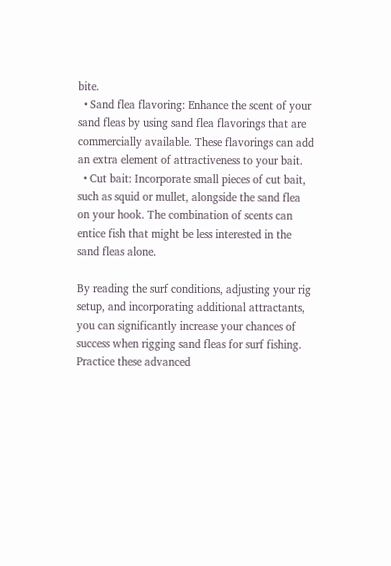bite.
  • Sand flea flavoring: Enhance the scent of your sand fleas by using sand flea flavorings that are commercially available. These flavorings can add an extra element of attractiveness to your bait.
  • Cut bait: Incorporate small pieces of cut bait, such as squid or mullet, alongside the sand flea on your hook. The combination of scents can entice fish that might be less interested in the sand fleas alone.

By reading the surf conditions, adjusting your rig setup, and incorporating additional attractants, you can significantly increase your chances of success when rigging sand fleas for surf fishing. Practice these advanced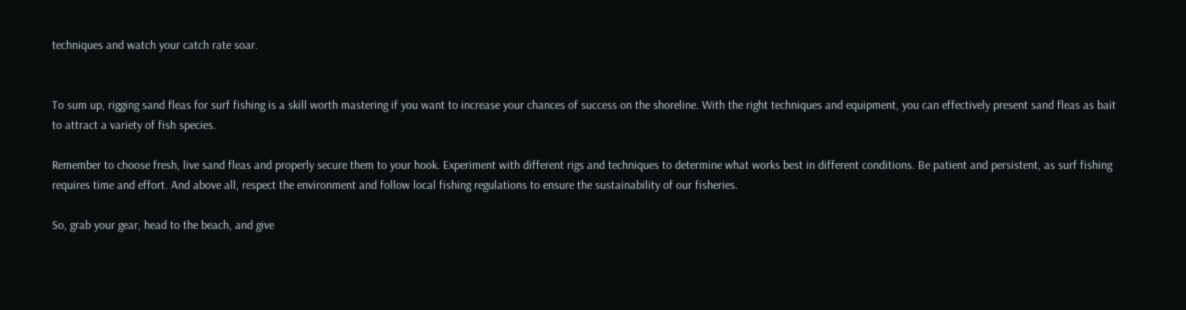techniques and watch your catch rate soar.


To sum up, rigging sand fleas for surf fishing is a skill worth mastering if you want to increase your chances of success on the shoreline. With the right techniques and equipment, you can effectively present sand fleas as bait to attract a variety of fish species.

Remember to choose fresh, live sand fleas and properly secure them to your hook. Experiment with different rigs and techniques to determine what works best in different conditions. Be patient and persistent, as surf fishing requires time and effort. And above all, respect the environment and follow local fishing regulations to ensure the sustainability of our fisheries.

So, grab your gear, head to the beach, and give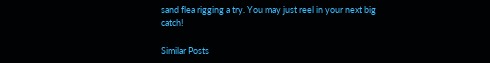sand flea rigging a try. You may just reel in your next big catch!

Similar Posts